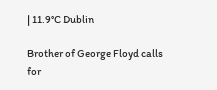| 11.9°C Dublin

Brother of George Floyd calls for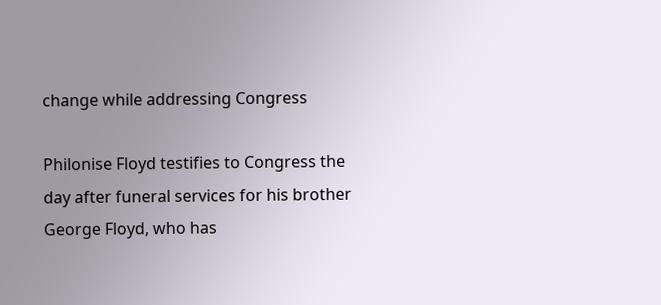change while addressing Congress

Philonise Floyd testifies to Congress the day after funeral services for his brother George Floyd, who has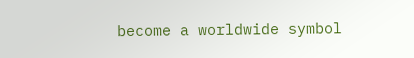become a worldwide symbol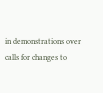in demonstrations over calls for changes to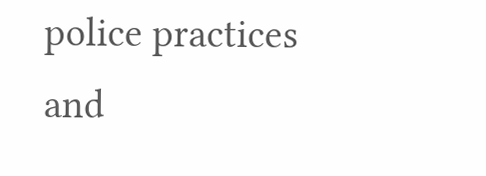police practices and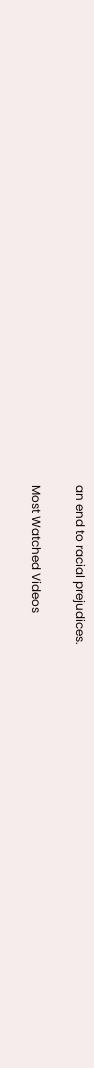an end to racial prejudices.

Most Watched Videos